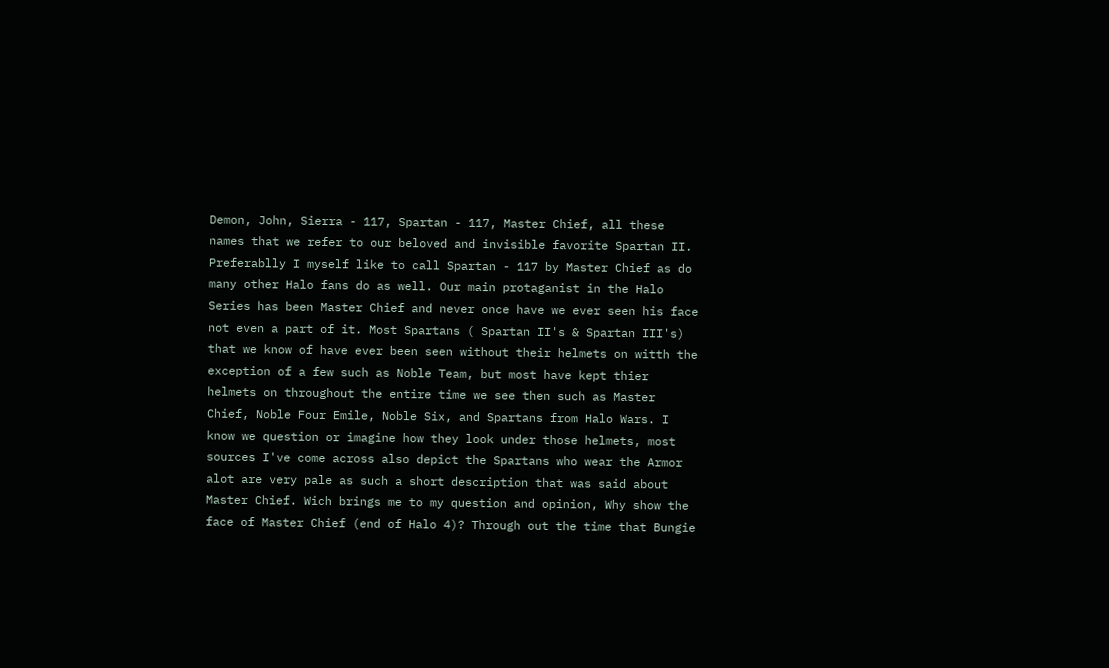Demon, John, Sierra - 117, Spartan - 117, Master Chief, all these names that we refer to our beloved and invisible favorite Spartan II. Preferablly I myself like to call Spartan - 117 by Master Chief as do many other Halo fans do as well. Our main protaganist in the Halo Series has been Master Chief and never once have we ever seen his face not even a part of it. Most Spartans ( Spartan II's & Spartan III's) that we know of have ever been seen without their helmets on witth the exception of a few such as Noble Team, but most have kept thier helmets on throughout the entire time we see then such as Master Chief, Noble Four Emile, Noble Six, and Spartans from Halo Wars. I know we question or imagine how they look under those helmets, most sources I've come across also depict the Spartans who wear the Armor alot are very pale as such a short description that was said about Master Chief. Wich brings me to my question and opinion, Why show the face of Master Chief (end of Halo 4)? Through out the time that Bungie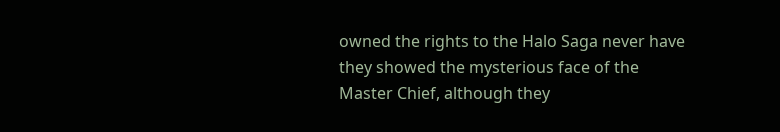owned the rights to the Halo Saga never have they showed the mysterious face of the Master Chief, although they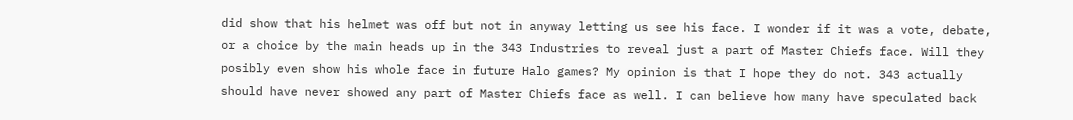did show that his helmet was off but not in anyway letting us see his face. I wonder if it was a vote, debate, or a choice by the main heads up in the 343 Industries to reveal just a part of Master Chiefs face. Will they posibly even show his whole face in future Halo games? My opinion is that I hope they do not. 343 actually should have never showed any part of Master Chiefs face as well. I can believe how many have speculated back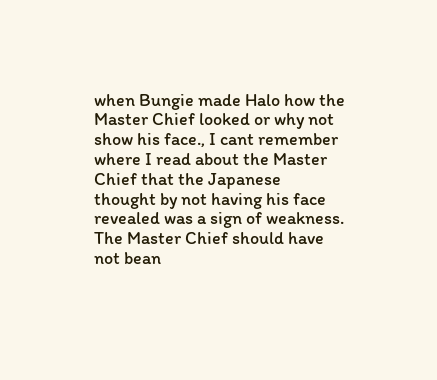when Bungie made Halo how the Master Chief looked or why not show his face., I cant remember where I read about the Master Chief that the Japanese thought by not having his face revealed was a sign of weakness. The Master Chief should have not bean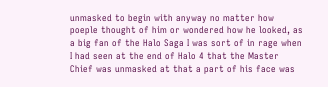unmasked to begin with anyway no matter how poeple thought of him or wondered how he looked, as a big fan of the Halo Saga I was sort of in rage when I had seen at the end of Halo 4 that the Master Chief was unmasked at that a part of his face was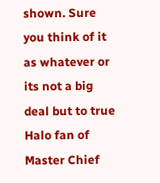shown. Sure you think of it as whatever or its not a big deal but to true Halo fan of Master Chief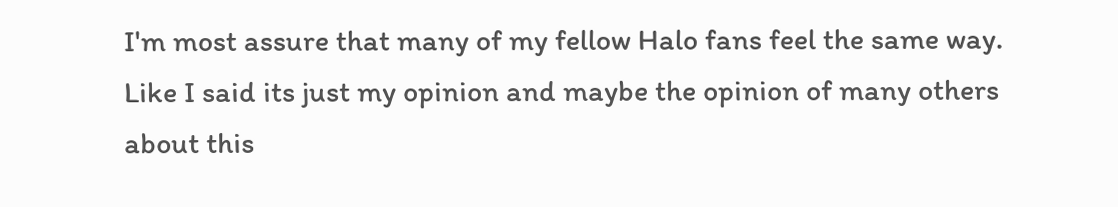I'm most assure that many of my fellow Halo fans feel the same way. Like I said its just my opinion and maybe the opinion of many others about this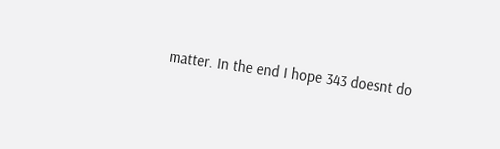matter. In the end I hope 343 doesnt do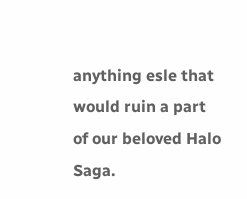anything esle that would ruin a part of our beloved Halo Saga.